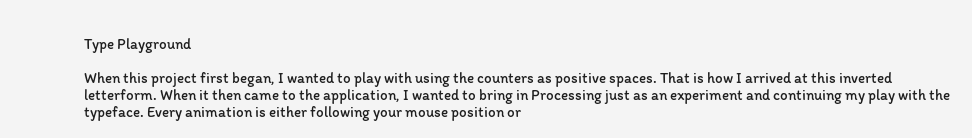Type Playground

When this project first began, I wanted to play with using the counters as positive spaces. That is how I arrived at this inverted letterform. When it then came to the application, I wanted to bring in Processing just as an experiment and continuing my play with the typeface. Every animation is either following your mouse position or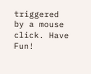triggered by a mouse click. Have Fun!